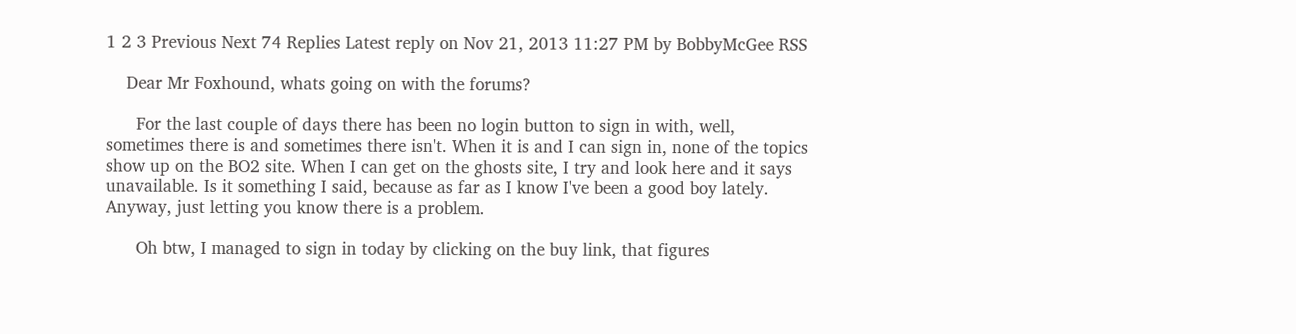1 2 3 Previous Next 74 Replies Latest reply on Nov 21, 2013 11:27 PM by BobbyMcGee RSS

    Dear Mr Foxhound, whats going on with the forums?

      For the last couple of days there has been no login button to sign in with, well, sometimes there is and sometimes there isn't. When it is and I can sign in, none of the topics show up on the BO2 site. When I can get on the ghosts site, I try and look here and it says unavailable. Is it something I said, because as far as I know I've been a good boy lately. Anyway, just letting you know there is a problem.

      Oh btw, I managed to sign in today by clicking on the buy link, that figures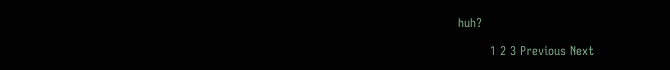huh?

        1 2 3 Previous Next